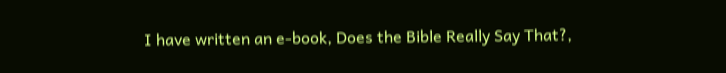I have written an e-book, Does the Bible Really Say That?,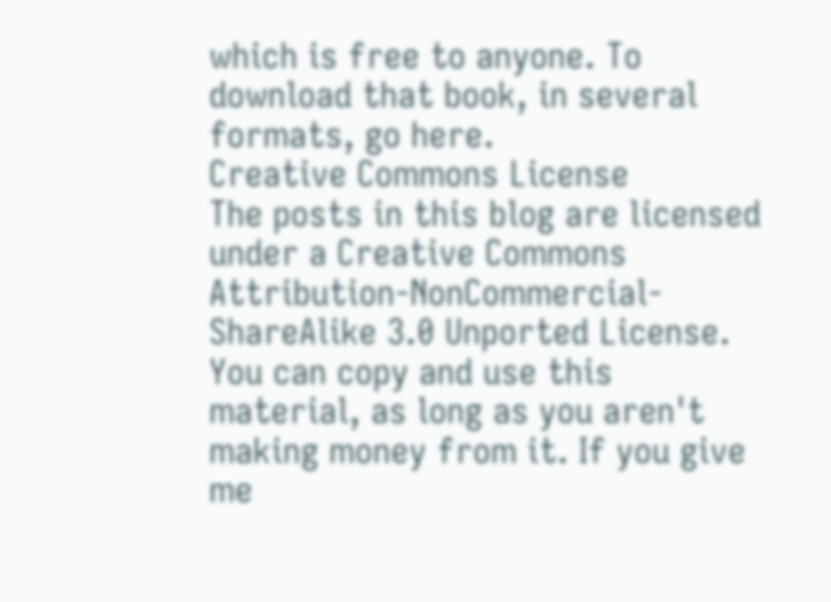which is free to anyone. To download that book, in several formats, go here.
Creative Commons License
The posts in this blog are licensed under a Creative Commons Attribution-NonCommercial-ShareAlike 3.0 Unported License. You can copy and use this material, as long as you aren't making money from it. If you give me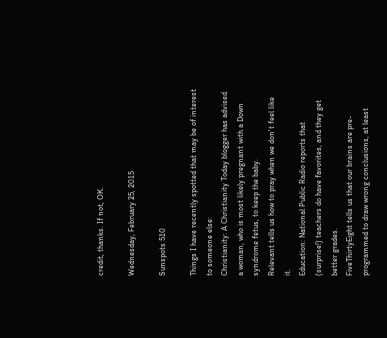credit, thanks. If not, OK.

Wednesday, February 25, 2015

Sunspots 510

Things I have recently spotted that may be of interest to someone else:
Christianity: A Christianity Today blogger has advised a woman, who is most likely pregnant with a Down syndrome fetus, to keep the baby.
Relevant tells us how to pray when we don't feel like it.
Education: National Public Radio reports that (surprise!) teachers do have favorites, and they get better grades.
FiveThirtyEight tells us that our brains are pre-programmed to draw wrong conclusions, at least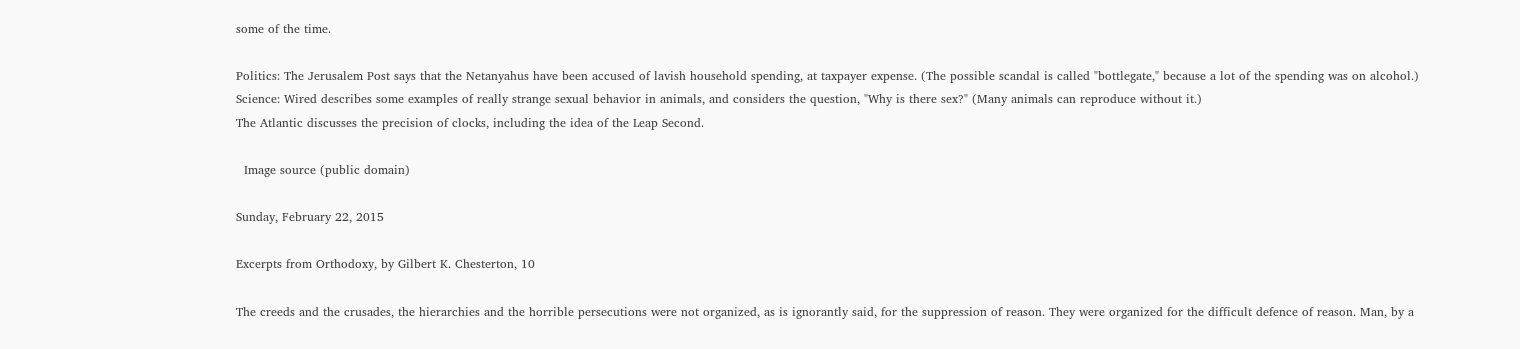some of the time.

Politics: The Jerusalem Post says that the Netanyahus have been accused of lavish household spending, at taxpayer expense. (The possible scandal is called "bottlegate," because a lot of the spending was on alcohol.)
Science: Wired describes some examples of really strange sexual behavior in animals, and considers the question, "Why is there sex?" (Many animals can reproduce without it.)
The Atlantic discusses the precision of clocks, including the idea of the Leap Second.

  Image source (public domain)

Sunday, February 22, 2015

Excerpts from Orthodoxy, by Gilbert K. Chesterton, 10

The creeds and the crusades, the hierarchies and the horrible persecutions were not organized, as is ignorantly said, for the suppression of reason. They were organized for the difficult defence of reason. Man, by a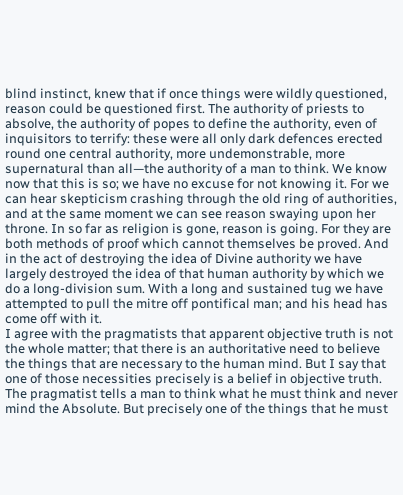blind instinct, knew that if once things were wildly questioned, reason could be questioned first. The authority of priests to absolve, the authority of popes to define the authority, even of inquisitors to terrify: these were all only dark defences erected round one central authority, more undemonstrable, more supernatural than all—the authority of a man to think. We know now that this is so; we have no excuse for not knowing it. For we can hear skepticism crashing through the old ring of authorities, and at the same moment we can see reason swaying upon her throne. In so far as religion is gone, reason is going. For they are both methods of proof which cannot themselves be proved. And in the act of destroying the idea of Divine authority we have largely destroyed the idea of that human authority by which we do a long-division sum. With a long and sustained tug we have attempted to pull the mitre off pontifical man; and his head has come off with it.
I agree with the pragmatists that apparent objective truth is not the whole matter; that there is an authoritative need to believe the things that are necessary to the human mind. But I say that one of those necessities precisely is a belief in objective truth. The pragmatist tells a man to think what he must think and never mind the Absolute. But precisely one of the things that he must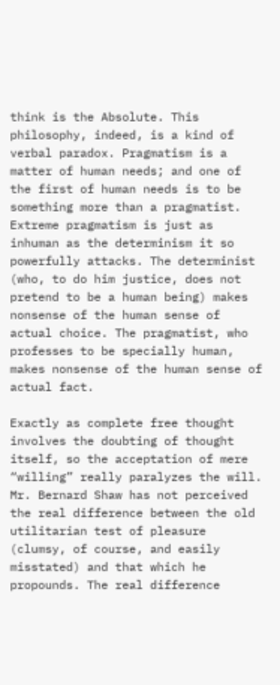think is the Absolute. This philosophy, indeed, is a kind of verbal paradox. Pragmatism is a matter of human needs; and one of the first of human needs is to be something more than a pragmatist. Extreme pragmatism is just as inhuman as the determinism it so powerfully attacks. The determinist (who, to do him justice, does not pretend to be a human being) makes nonsense of the human sense of actual choice. The pragmatist, who professes to be specially human, makes nonsense of the human sense of actual fact.

Exactly as complete free thought involves the doubting of thought itself, so the acceptation of mere “willing” really paralyzes the will. Mr. Bernard Shaw has not perceived the real difference between the old utilitarian test of pleasure (clumsy, of course, and easily misstated) and that which he propounds. The real difference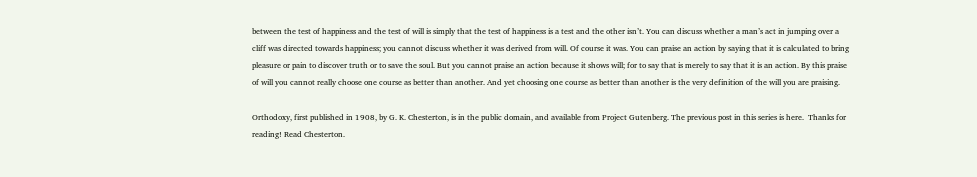between the test of happiness and the test of will is simply that the test of happiness is a test and the other isn’t. You can discuss whether a man’s act in jumping over a cliff was directed towards happiness; you cannot discuss whether it was derived from will. Of course it was. You can praise an action by saying that it is calculated to bring pleasure or pain to discover truth or to save the soul. But you cannot praise an action because it shows will; for to say that is merely to say that it is an action. By this praise of will you cannot really choose one course as better than another. And yet choosing one course as better than another is the very definition of the will you are praising.

Orthodoxy, first published in 1908, by G. K. Chesterton, is in the public domain, and available from Project Gutenberg. The previous post in this series is here.  Thanks for reading! Read Chesterton.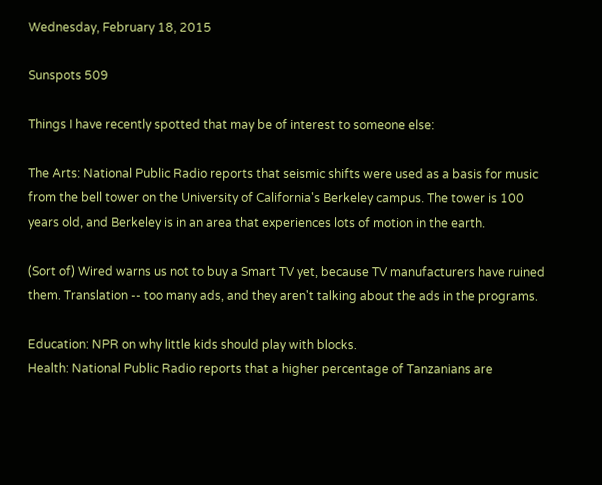Wednesday, February 18, 2015

Sunspots 509

Things I have recently spotted that may be of interest to someone else:

The Arts: National Public Radio reports that seismic shifts were used as a basis for music from the bell tower on the University of California's Berkeley campus. The tower is 100 years old, and Berkeley is in an area that experiences lots of motion in the earth.

(Sort of) Wired warns us not to buy a Smart TV yet, because TV manufacturers have ruined them. Translation -- too many ads, and they aren't talking about the ads in the programs.

Education: NPR on why little kids should play with blocks.
Health: National Public Radio reports that a higher percentage of Tanzanians are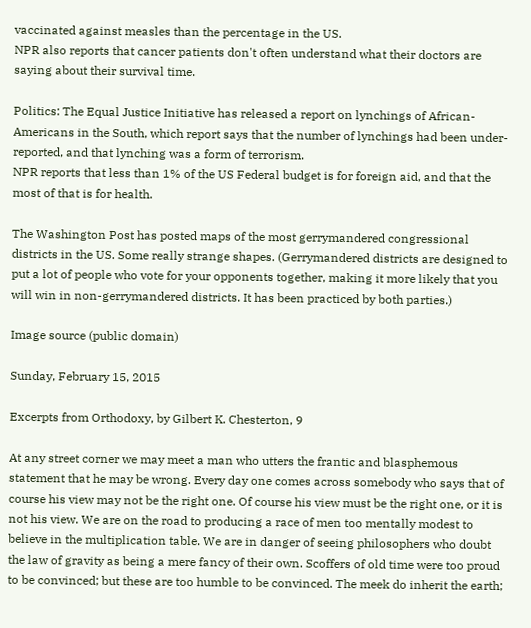vaccinated against measles than the percentage in the US.
NPR also reports that cancer patients don't often understand what their doctors are saying about their survival time.

Politics: The Equal Justice Initiative has released a report on lynchings of African-Americans in the South, which report says that the number of lynchings had been under-reported, and that lynching was a form of terrorism.
NPR reports that less than 1% of the US Federal budget is for foreign aid, and that the most of that is for health.

The Washington Post has posted maps of the most gerrymandered congressional districts in the US. Some really strange shapes. (Gerrymandered districts are designed to put a lot of people who vote for your opponents together, making it more likely that you will win in non-gerrymandered districts. It has been practiced by both parties.)

Image source (public domain)

Sunday, February 15, 2015

Excerpts from Orthodoxy, by Gilbert K. Chesterton, 9

At any street corner we may meet a man who utters the frantic and blasphemous statement that he may be wrong. Every day one comes across somebody who says that of course his view may not be the right one. Of course his view must be the right one, or it is not his view. We are on the road to producing a race of men too mentally modest to believe in the multiplication table. We are in danger of seeing philosophers who doubt the law of gravity as being a mere fancy of their own. Scoffers of old time were too proud to be convinced; but these are too humble to be convinced. The meek do inherit the earth;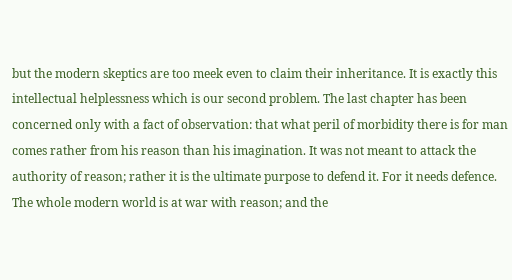but the modern skeptics are too meek even to claim their inheritance. It is exactly this intellectual helplessness which is our second problem. The last chapter has been concerned only with a fact of observation: that what peril of morbidity there is for man comes rather from his reason than his imagination. It was not meant to attack the authority of reason; rather it is the ultimate purpose to defend it. For it needs defence. The whole modern world is at war with reason; and the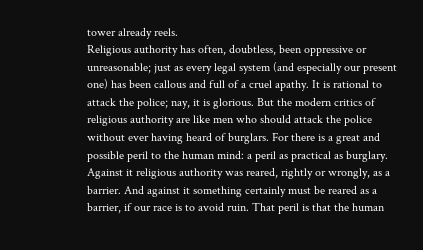tower already reels.
Religious authority has often, doubtless, been oppressive or unreasonable; just as every legal system (and especially our present one) has been callous and full of a cruel apathy. It is rational to attack the police; nay, it is glorious. But the modern critics of religious authority are like men who should attack the police without ever having heard of burglars. For there is a great and possible peril to the human mind: a peril as practical as burglary. Against it religious authority was reared, rightly or wrongly, as a barrier. And against it something certainly must be reared as a barrier, if our race is to avoid ruin. That peril is that the human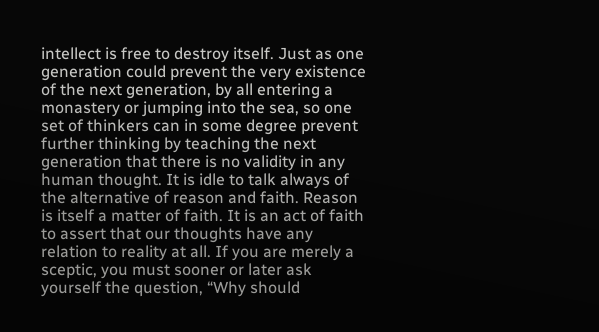intellect is free to destroy itself. Just as one generation could prevent the very existence of the next generation, by all entering a monastery or jumping into the sea, so one set of thinkers can in some degree prevent further thinking by teaching the next generation that there is no validity in any human thought. It is idle to talk always of the alternative of reason and faith. Reason is itself a matter of faith. It is an act of faith to assert that our thoughts have any relation to reality at all. If you are merely a sceptic, you must sooner or later ask yourself the question, “Why should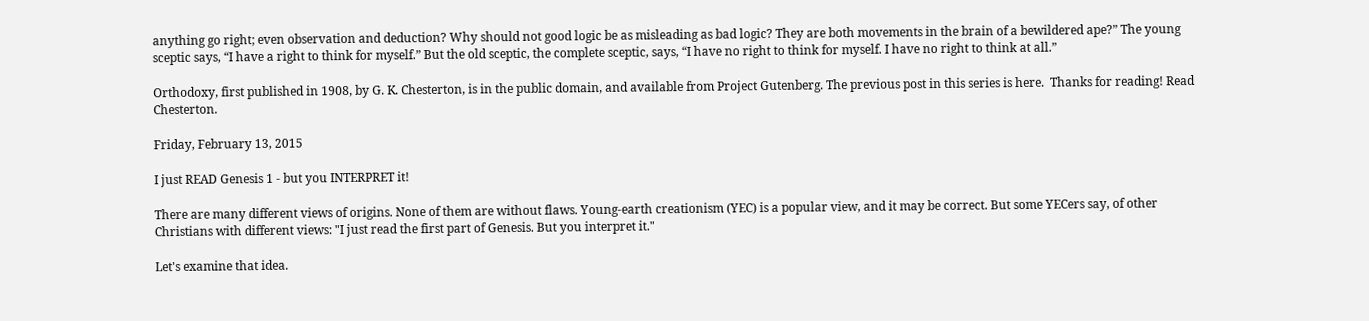anything go right; even observation and deduction? Why should not good logic be as misleading as bad logic? They are both movements in the brain of a bewildered ape?” The young sceptic says, “I have a right to think for myself.” But the old sceptic, the complete sceptic, says, “I have no right to think for myself. I have no right to think at all.”

Orthodoxy, first published in 1908, by G. K. Chesterton, is in the public domain, and available from Project Gutenberg. The previous post in this series is here.  Thanks for reading! Read Chesterton.

Friday, February 13, 2015

I just READ Genesis 1 - but you INTERPRET it!

There are many different views of origins. None of them are without flaws. Young-earth creationism (YEC) is a popular view, and it may be correct. But some YECers say, of other Christians with different views: "I just read the first part of Genesis. But you interpret it."

Let's examine that idea.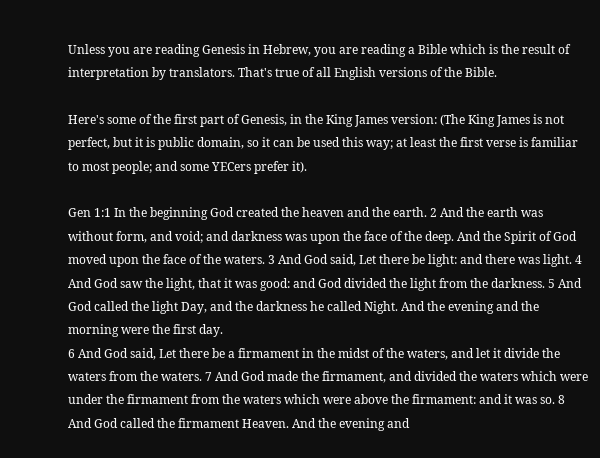Unless you are reading Genesis in Hebrew, you are reading a Bible which is the result of interpretation by translators. That's true of all English versions of the Bible.

Here's some of the first part of Genesis, in the King James version: (The King James is not perfect, but it is public domain, so it can be used this way; at least the first verse is familiar to most people; and some YECers prefer it).

Gen 1:1 In the beginning God created the heaven and the earth. 2 And the earth was without form, and void; and darkness was upon the face of the deep. And the Spirit of God moved upon the face of the waters. 3 And God said, Let there be light: and there was light. 4 And God saw the light, that it was good: and God divided the light from the darkness. 5 And God called the light Day, and the darkness he called Night. And the evening and the morning were the first day.
6 And God said, Let there be a firmament in the midst of the waters, and let it divide the waters from the waters. 7 And God made the firmament, and divided the waters which were under the firmament from the waters which were above the firmament: and it was so. 8 And God called the firmament Heaven. And the evening and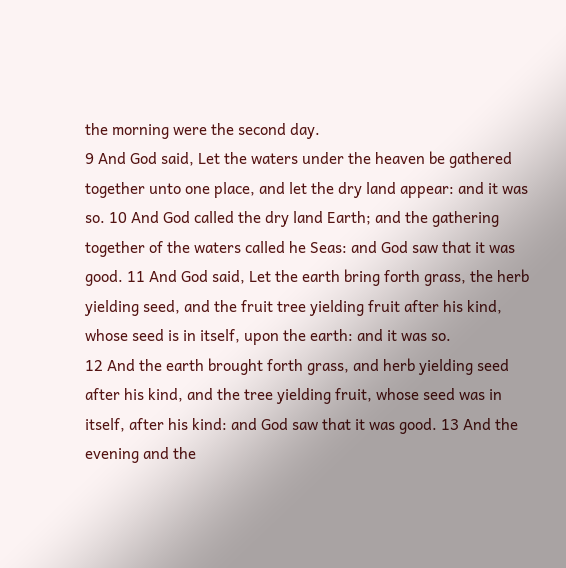the morning were the second day.
9 And God said, Let the waters under the heaven be gathered together unto one place, and let the dry land appear: and it was so. 10 And God called the dry land Earth; and the gathering together of the waters called he Seas: and God saw that it was good. 11 And God said, Let the earth bring forth grass, the herb yielding seed, and the fruit tree yielding fruit after his kind, whose seed is in itself, upon the earth: and it was so.
12 And the earth brought forth grass, and herb yielding seed after his kind, and the tree yielding fruit, whose seed was in itself, after his kind: and God saw that it was good. 13 And the evening and the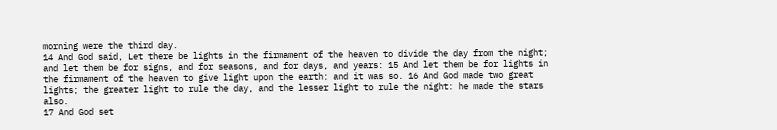morning were the third day.
14 And God said, Let there be lights in the firmament of the heaven to divide the day from the night; and let them be for signs, and for seasons, and for days, and years: 15 And let them be for lights in the firmament of the heaven to give light upon the earth: and it was so. 16 And God made two great lights; the greater light to rule the day, and the lesser light to rule the night: he made the stars also.
17 And God set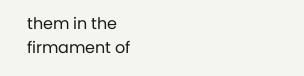them in the firmament of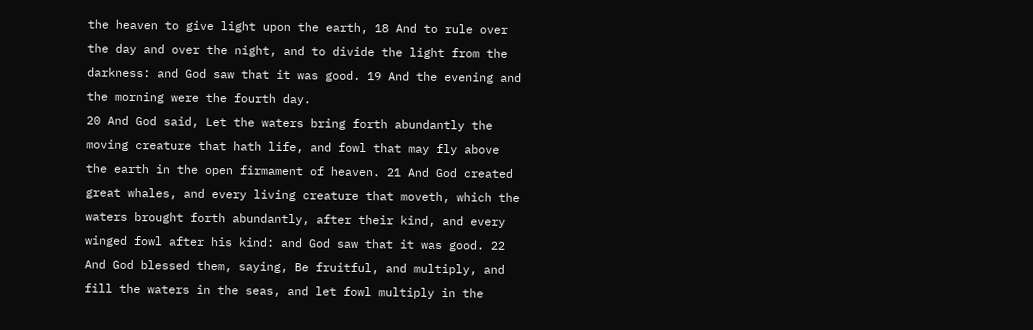the heaven to give light upon the earth, 18 And to rule over the day and over the night, and to divide the light from the darkness: and God saw that it was good. 19 And the evening and the morning were the fourth day.
20 And God said, Let the waters bring forth abundantly the moving creature that hath life, and fowl that may fly above the earth in the open firmament of heaven. 21 And God created great whales, and every living creature that moveth, which the waters brought forth abundantly, after their kind, and every winged fowl after his kind: and God saw that it was good. 22 And God blessed them, saying, Be fruitful, and multiply, and fill the waters in the seas, and let fowl multiply in the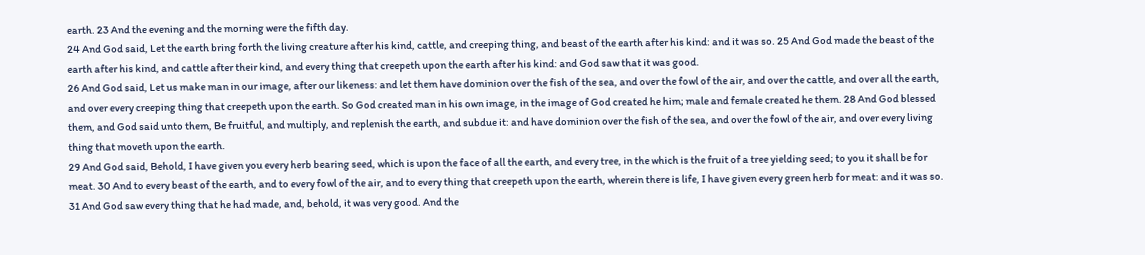earth. 23 And the evening and the morning were the fifth day.
24 And God said, Let the earth bring forth the living creature after his kind, cattle, and creeping thing, and beast of the earth after his kind: and it was so. 25 And God made the beast of the earth after his kind, and cattle after their kind, and every thing that creepeth upon the earth after his kind: and God saw that it was good.
26 And God said, Let us make man in our image, after our likeness: and let them have dominion over the fish of the sea, and over the fowl of the air, and over the cattle, and over all the earth, and over every creeping thing that creepeth upon the earth. So God created man in his own image, in the image of God created he him; male and female created he them. 28 And God blessed them, and God said unto them, Be fruitful, and multiply, and replenish the earth, and subdue it: and have dominion over the fish of the sea, and over the fowl of the air, and over every living thing that moveth upon the earth.
29 And God said, Behold, I have given you every herb bearing seed, which is upon the face of all the earth, and every tree, in the which is the fruit of a tree yielding seed; to you it shall be for meat. 30 And to every beast of the earth, and to every fowl of the air, and to every thing that creepeth upon the earth, wherein there is life, I have given every green herb for meat: and it was so. 31 And God saw every thing that he had made, and, behold, it was very good. And the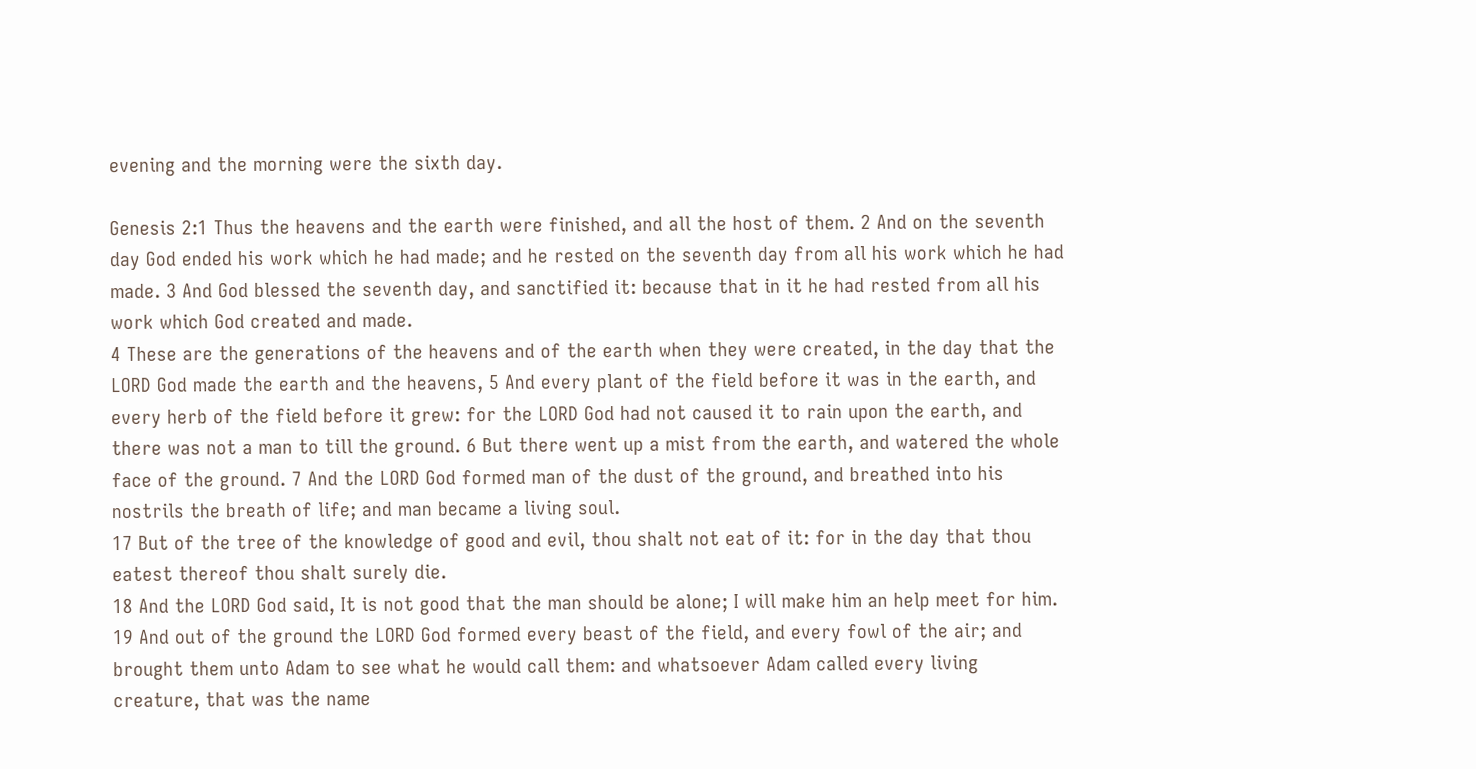evening and the morning were the sixth day.

Genesis 2:1 Thus the heavens and the earth were finished, and all the host of them. 2 And on the seventh day God ended his work which he had made; and he rested on the seventh day from all his work which he had made. 3 And God blessed the seventh day, and sanctified it: because that in it he had rested from all his work which God created and made.
4 These are the generations of the heavens and of the earth when they were created, in the day that the LORD God made the earth and the heavens, 5 And every plant of the field before it was in the earth, and every herb of the field before it grew: for the LORD God had not caused it to rain upon the earth, and there was not a man to till the ground. 6 But there went up a mist from the earth, and watered the whole face of the ground. 7 And the LORD God formed man of the dust of the ground, and breathed into his nostrils the breath of life; and man became a living soul.
17 But of the tree of the knowledge of good and evil, thou shalt not eat of it: for in the day that thou eatest thereof thou shalt surely die.
18 And the LORD God said, It is not good that the man should be alone; I will make him an help meet for him. 19 And out of the ground the LORD God formed every beast of the field, and every fowl of the air; and brought them unto Adam to see what he would call them: and whatsoever Adam called every living creature, that was the name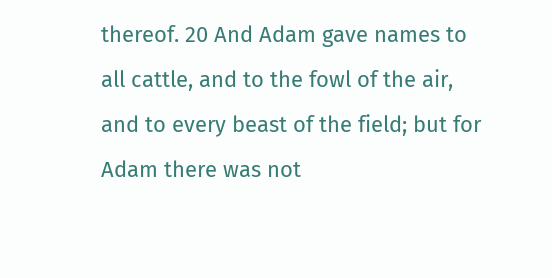thereof. 20 And Adam gave names to all cattle, and to the fowl of the air, and to every beast of the field; but for Adam there was not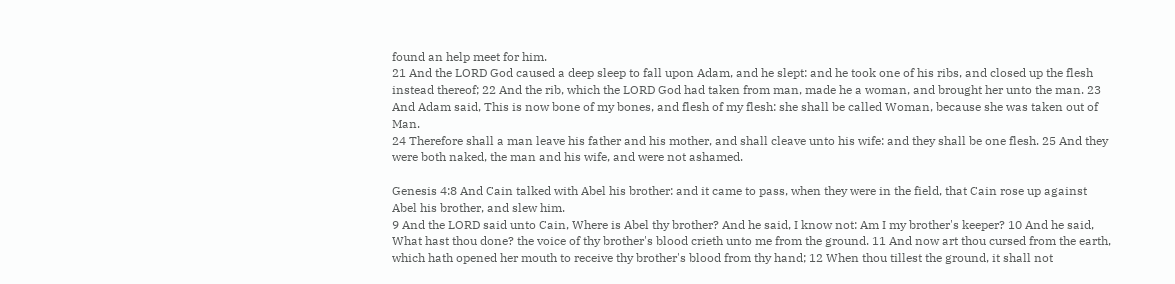found an help meet for him.
21 And the LORD God caused a deep sleep to fall upon Adam, and he slept: and he took one of his ribs, and closed up the flesh instead thereof; 22 And the rib, which the LORD God had taken from man, made he a woman, and brought her unto the man. 23 And Adam said, This is now bone of my bones, and flesh of my flesh: she shall be called Woman, because she was taken out of Man.
24 Therefore shall a man leave his father and his mother, and shall cleave unto his wife: and they shall be one flesh. 25 And they were both naked, the man and his wife, and were not ashamed.

Genesis 4:8 And Cain talked with Abel his brother: and it came to pass, when they were in the field, that Cain rose up against Abel his brother, and slew him.
9 And the LORD said unto Cain, Where is Abel thy brother? And he said, I know not: Am I my brother's keeper? 10 And he said, What hast thou done? the voice of thy brother's blood crieth unto me from the ground. 11 And now art thou cursed from the earth, which hath opened her mouth to receive thy brother's blood from thy hand; 12 When thou tillest the ground, it shall not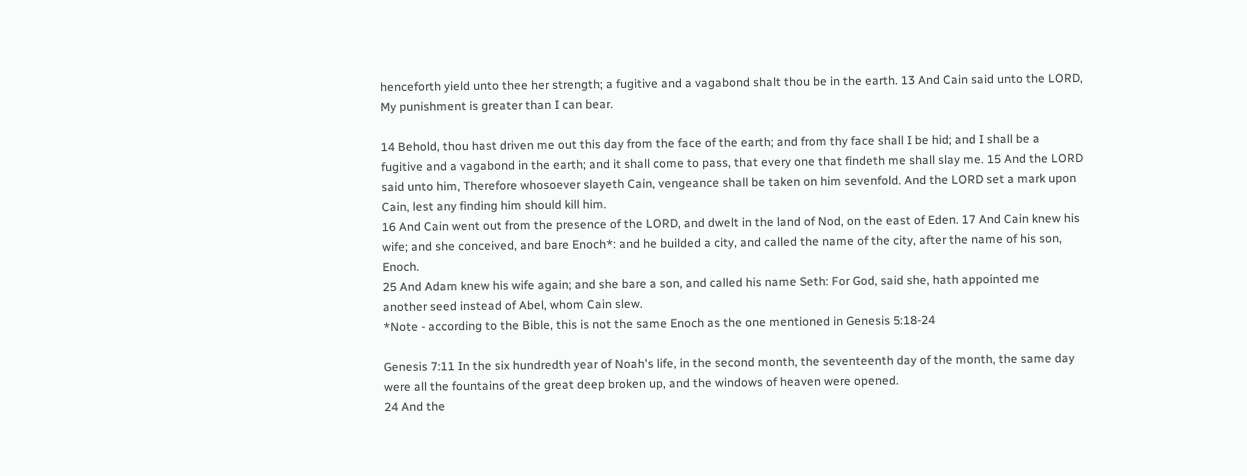henceforth yield unto thee her strength; a fugitive and a vagabond shalt thou be in the earth. 13 And Cain said unto the LORD, My punishment is greater than I can bear.

14 Behold, thou hast driven me out this day from the face of the earth; and from thy face shall I be hid; and I shall be a fugitive and a vagabond in the earth; and it shall come to pass, that every one that findeth me shall slay me. 15 And the LORD said unto him, Therefore whosoever slayeth Cain, vengeance shall be taken on him sevenfold. And the LORD set a mark upon Cain, lest any finding him should kill him.
16 And Cain went out from the presence of the LORD, and dwelt in the land of Nod, on the east of Eden. 17 And Cain knew his wife; and she conceived, and bare Enoch*: and he builded a city, and called the name of the city, after the name of his son, Enoch.
25 And Adam knew his wife again; and she bare a son, and called his name Seth: For God, said she, hath appointed me another seed instead of Abel, whom Cain slew.
*Note - according to the Bible, this is not the same Enoch as the one mentioned in Genesis 5:18-24

Genesis 7:11 In the six hundredth year of Noah's life, in the second month, the seventeenth day of the month, the same day were all the fountains of the great deep broken up, and the windows of heaven were opened.
24 And the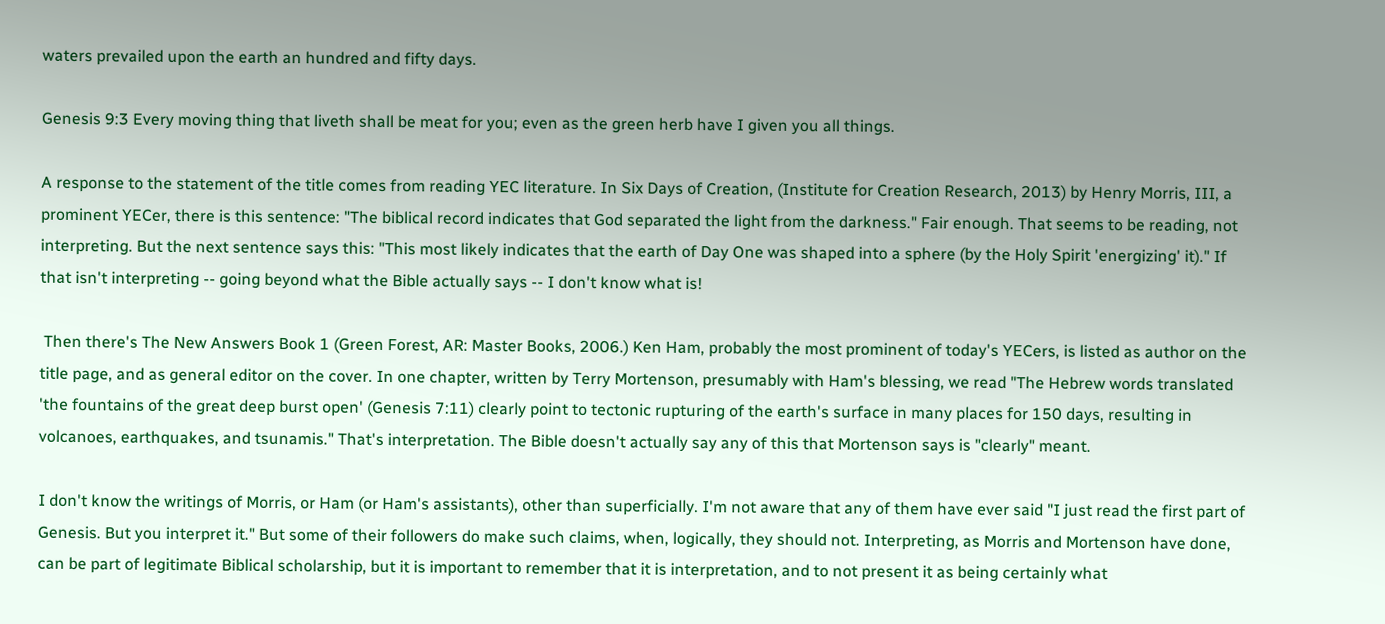waters prevailed upon the earth an hundred and fifty days.

Genesis 9:3 Every moving thing that liveth shall be meat for you; even as the green herb have I given you all things.

A response to the statement of the title comes from reading YEC literature. In Six Days of Creation, (Institute for Creation Research, 2013) by Henry Morris, III, a prominent YECer, there is this sentence: "The biblical record indicates that God separated the light from the darkness." Fair enough. That seems to be reading, not interpreting. But the next sentence says this: "This most likely indicates that the earth of Day One was shaped into a sphere (by the Holy Spirit 'energizing' it)." If that isn't interpreting -- going beyond what the Bible actually says -- I don't know what is!

 Then there's The New Answers Book 1 (Green Forest, AR: Master Books, 2006.) Ken Ham, probably the most prominent of today's YECers, is listed as author on the title page, and as general editor on the cover. In one chapter, written by Terry Mortenson, presumably with Ham's blessing, we read "The Hebrew words translated 'the fountains of the great deep burst open' (Genesis 7:11) clearly point to tectonic rupturing of the earth's surface in many places for 150 days, resulting in volcanoes, earthquakes, and tsunamis." That's interpretation. The Bible doesn't actually say any of this that Mortenson says is "clearly" meant.

I don't know the writings of Morris, or Ham (or Ham's assistants), other than superficially. I'm not aware that any of them have ever said "I just read the first part of Genesis. But you interpret it." But some of their followers do make such claims, when, logically, they should not. Interpreting, as Morris and Mortenson have done, can be part of legitimate Biblical scholarship, but it is important to remember that it is interpretation, and to not present it as being certainly what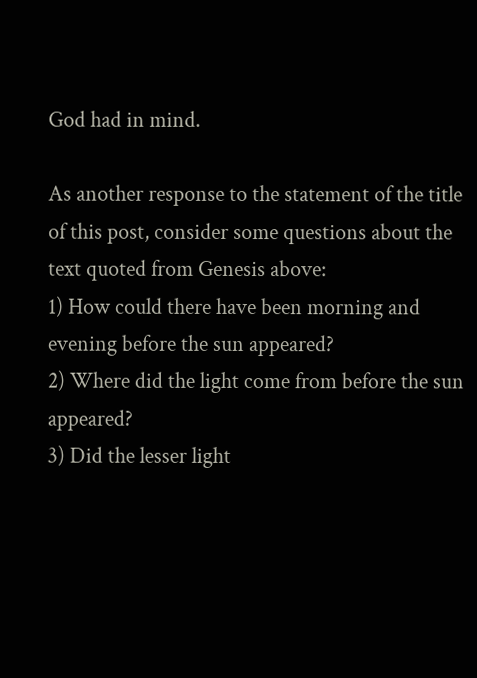God had in mind.

As another response to the statement of the title of this post, consider some questions about the text quoted from Genesis above:
1) How could there have been morning and evening before the sun appeared?
2) Where did the light come from before the sun appeared?
3) Did the lesser light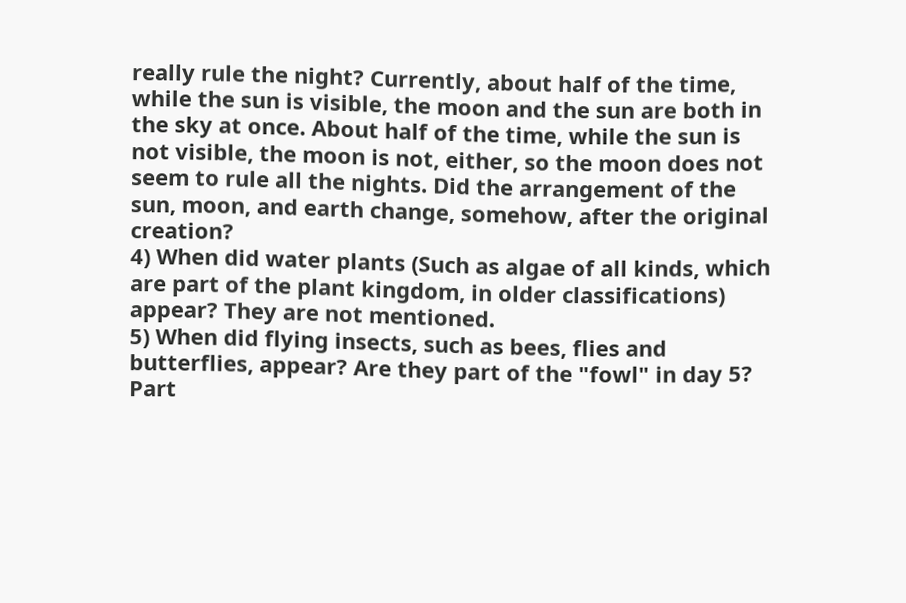really rule the night? Currently, about half of the time, while the sun is visible, the moon and the sun are both in the sky at once. About half of the time, while the sun is not visible, the moon is not, either, so the moon does not seem to rule all the nights. Did the arrangement of the sun, moon, and earth change, somehow, after the original creation?
4) When did water plants (Such as algae of all kinds, which are part of the plant kingdom, in older classifications) appear? They are not mentioned.
5) When did flying insects, such as bees, flies and butterflies, appear? Are they part of the "fowl" in day 5? Part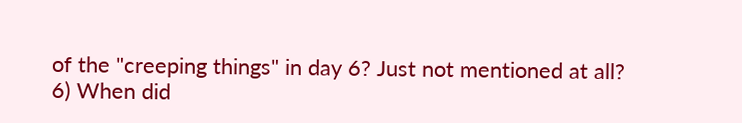of the "creeping things" in day 6? Just not mentioned at all?
6) When did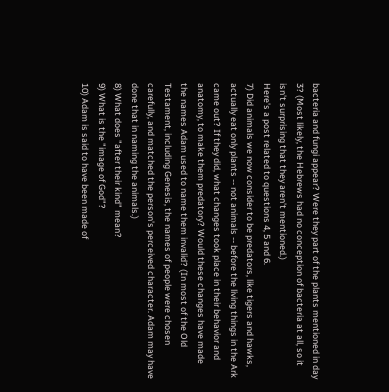bacteria and fungi appear? Were they part of the plants mentioned in day 3? (Most likely, the Hebrews had no conception of bacteria at all, so it isn't surprising that they aren't mentioned.)
Here's a post related to questions 4, 5 and 6.
7) Did animals we now consider to be predators, like tigers and hawks, actually eat only plants -- not animals -- before the living things in the Ark came out? If they did, what changes took place in their behavior and anatomy, to make them predatory? Would these changes have made the names Adam used to name them invalid? (In most of the Old Testament, including Genesis, the names of people were chosen carefully, and matched the person's perceived character. Adam may have done that in naming the animals.)
8) What does "after their kind" mean?
9) What is the "image of God"?
10) Adam is said to have been made of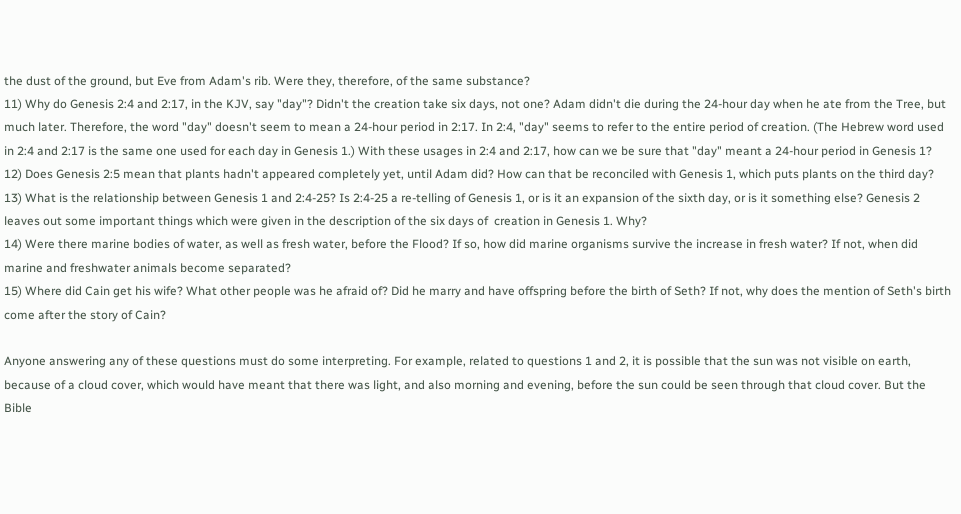the dust of the ground, but Eve from Adam's rib. Were they, therefore, of the same substance?
11) Why do Genesis 2:4 and 2:17, in the KJV, say "day"? Didn't the creation take six days, not one? Adam didn't die during the 24-hour day when he ate from the Tree, but much later. Therefore, the word "day" doesn't seem to mean a 24-hour period in 2:17. In 2:4, "day" seems to refer to the entire period of creation. (The Hebrew word used in 2:4 and 2:17 is the same one used for each day in Genesis 1.) With these usages in 2:4 and 2:17, how can we be sure that "day" meant a 24-hour period in Genesis 1?
12) Does Genesis 2:5 mean that plants hadn't appeared completely yet, until Adam did? How can that be reconciled with Genesis 1, which puts plants on the third day?
13) What is the relationship between Genesis 1 and 2:4-25? Is 2:4-25 a re-telling of Genesis 1, or is it an expansion of the sixth day, or is it something else? Genesis 2 leaves out some important things which were given in the description of the six days of  creation in Genesis 1. Why?
14) Were there marine bodies of water, as well as fresh water, before the Flood? If so, how did marine organisms survive the increase in fresh water? If not, when did marine and freshwater animals become separated?
15) Where did Cain get his wife? What other people was he afraid of? Did he marry and have offspring before the birth of Seth? If not, why does the mention of Seth's birth come after the story of Cain?

Anyone answering any of these questions must do some interpreting. For example, related to questions 1 and 2, it is possible that the sun was not visible on earth, because of a cloud cover, which would have meant that there was light, and also morning and evening, before the sun could be seen through that cloud cover. But the Bible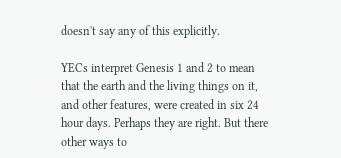doesn't say any of this explicitly.

YECs interpret Genesis 1 and 2 to mean that the earth and the living things on it, and other features, were created in six 24 hour days. Perhaps they are right. But there other ways to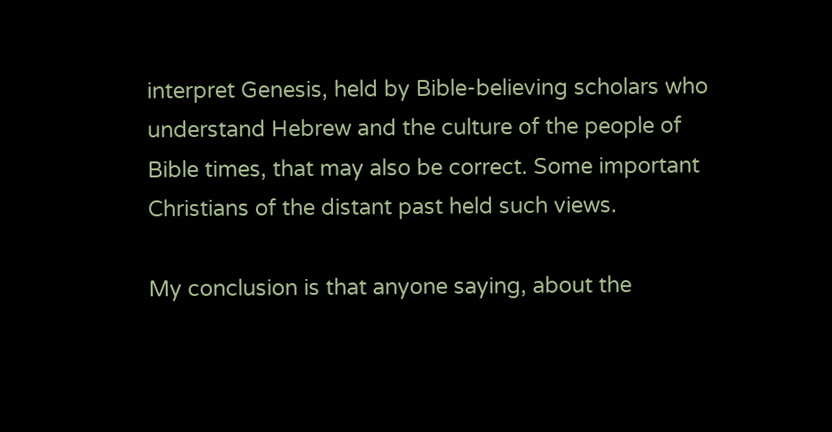interpret Genesis, held by Bible-believing scholars who understand Hebrew and the culture of the people of Bible times, that may also be correct. Some important Christians of the distant past held such views.

My conclusion is that anyone saying, about the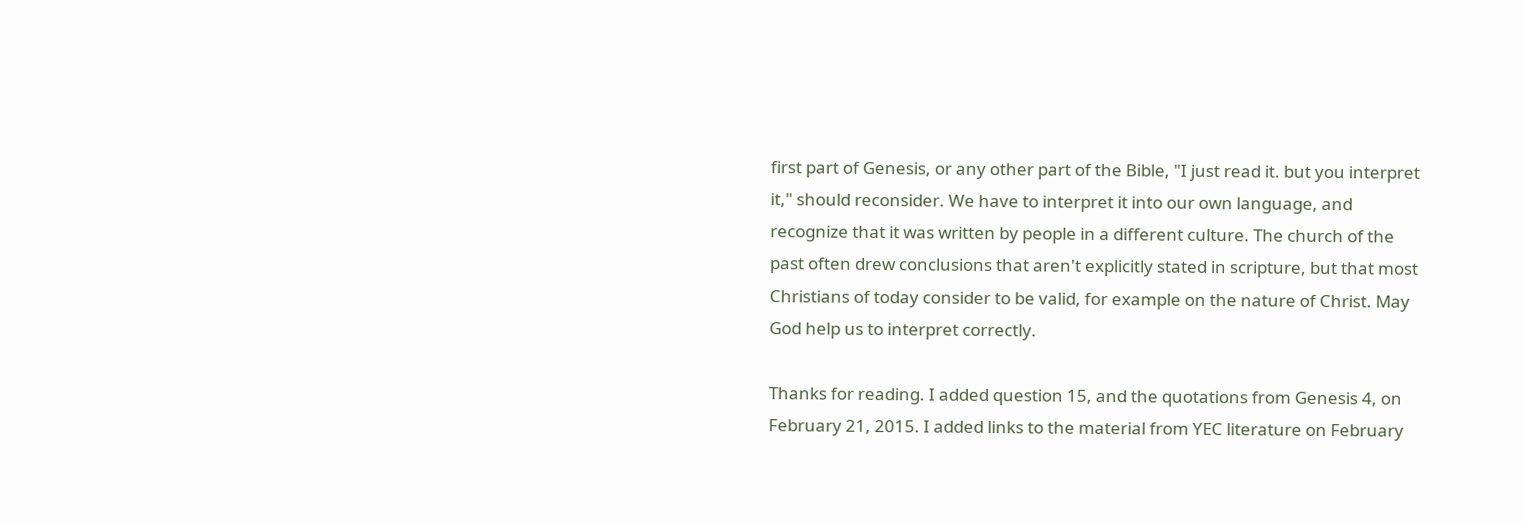first part of Genesis, or any other part of the Bible, "I just read it. but you interpret it," should reconsider. We have to interpret it into our own language, and recognize that it was written by people in a different culture. The church of the past often drew conclusions that aren't explicitly stated in scripture, but that most Christians of today consider to be valid, for example on the nature of Christ. May God help us to interpret correctly.

Thanks for reading. I added question 15, and the quotations from Genesis 4, on February 21, 2015. I added links to the material from YEC literature on February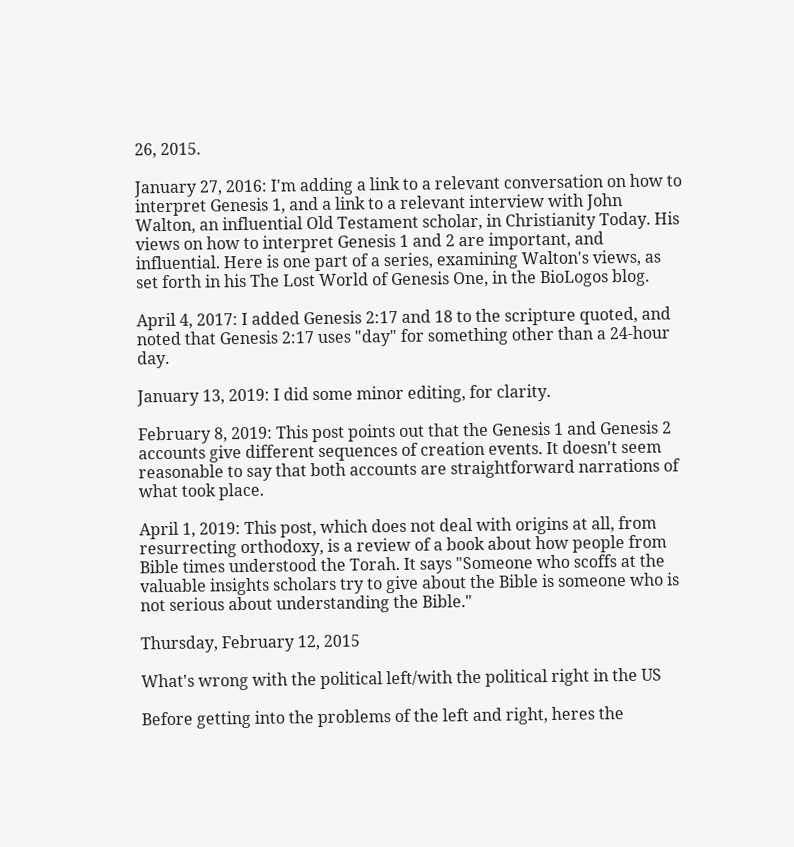26, 2015.

January 27, 2016: I'm adding a link to a relevant conversation on how to interpret Genesis 1, and a link to a relevant interview with John Walton, an influential Old Testament scholar, in Christianity Today. His views on how to interpret Genesis 1 and 2 are important, and influential. Here is one part of a series, examining Walton's views, as set forth in his The Lost World of Genesis One, in the BioLogos blog.

April 4, 2017: I added Genesis 2:17 and 18 to the scripture quoted, and noted that Genesis 2:17 uses "day" for something other than a 24-hour day.

January 13, 2019: I did some minor editing, for clarity.

February 8, 2019: This post points out that the Genesis 1 and Genesis 2 accounts give different sequences of creation events. It doesn't seem reasonable to say that both accounts are straightforward narrations of what took place.

April 1, 2019: This post, which does not deal with origins at all, from resurrecting orthodoxy, is a review of a book about how people from Bible times understood the Torah. It says "Someone who scoffs at the valuable insights scholars try to give about the Bible is someone who is not serious about understanding the Bible."

Thursday, February 12, 2015

What's wrong with the political left/with the political right in the US

Before getting into the problems of the left and right, heres the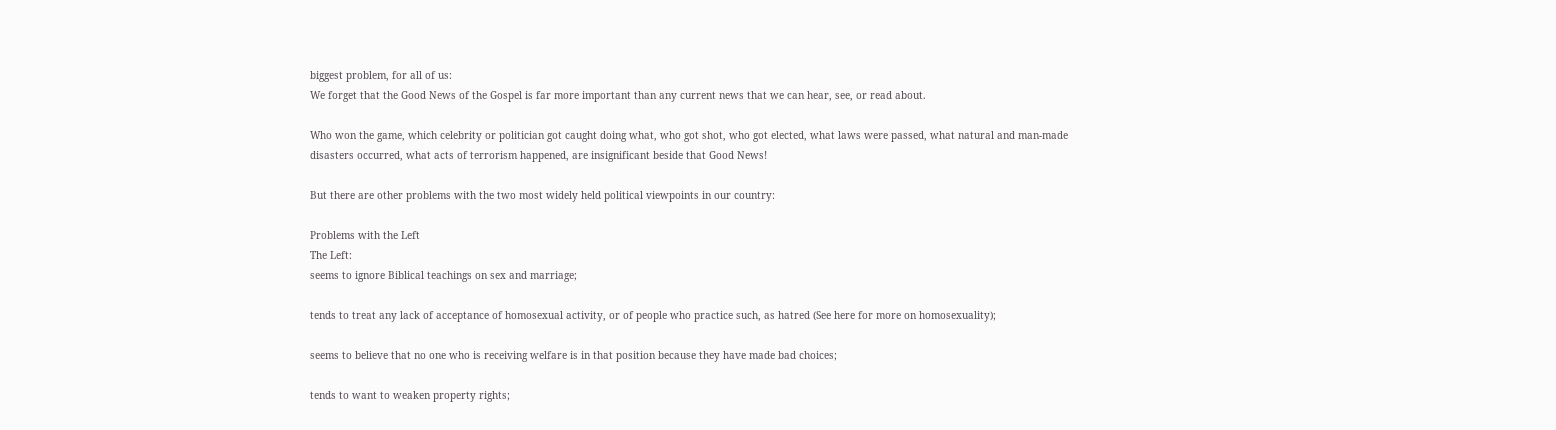biggest problem, for all of us:
We forget that the Good News of the Gospel is far more important than any current news that we can hear, see, or read about.

Who won the game, which celebrity or politician got caught doing what, who got shot, who got elected, what laws were passed, what natural and man-made disasters occurred, what acts of terrorism happened, are insignificant beside that Good News!

But there are other problems with the two most widely held political viewpoints in our country:

Problems with the Left
The Left:
seems to ignore Biblical teachings on sex and marriage;

tends to treat any lack of acceptance of homosexual activity, or of people who practice such, as hatred (See here for more on homosexuality);

seems to believe that no one who is receiving welfare is in that position because they have made bad choices;

tends to want to weaken property rights;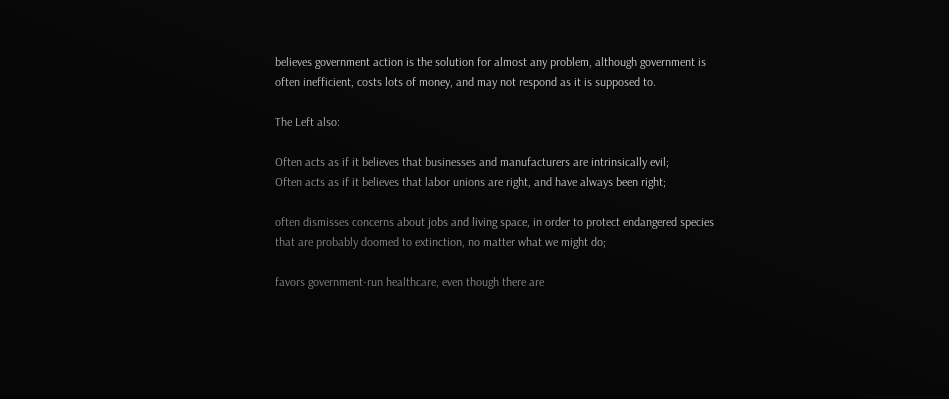believes government action is the solution for almost any problem, although government is often inefficient, costs lots of money, and may not respond as it is supposed to.

The Left also:

Often acts as if it believes that businesses and manufacturers are intrinsically evil;
Often acts as if it believes that labor unions are right, and have always been right;

often dismisses concerns about jobs and living space, in order to protect endangered species that are probably doomed to extinction, no matter what we might do;

favors government-run healthcare, even though there are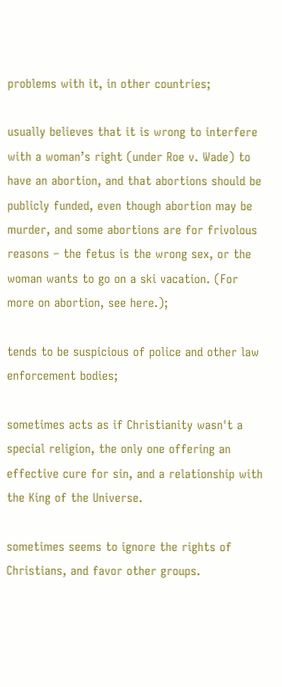problems with it, in other countries;

usually believes that it is wrong to interfere with a woman’s right (under Roe v. Wade) to have an abortion, and that abortions should be publicly funded, even though abortion may be murder, and some abortions are for frivolous reasons – the fetus is the wrong sex, or the woman wants to go on a ski vacation. (For more on abortion, see here.);

tends to be suspicious of police and other law enforcement bodies;

sometimes acts as if Christianity wasn't a special religion, the only one offering an effective cure for sin, and a relationship with the King of the Universe.

sometimes seems to ignore the rights of Christians, and favor other groups.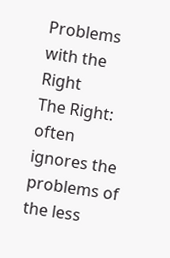Problems with the Right
The Right:
often ignores the problems of the less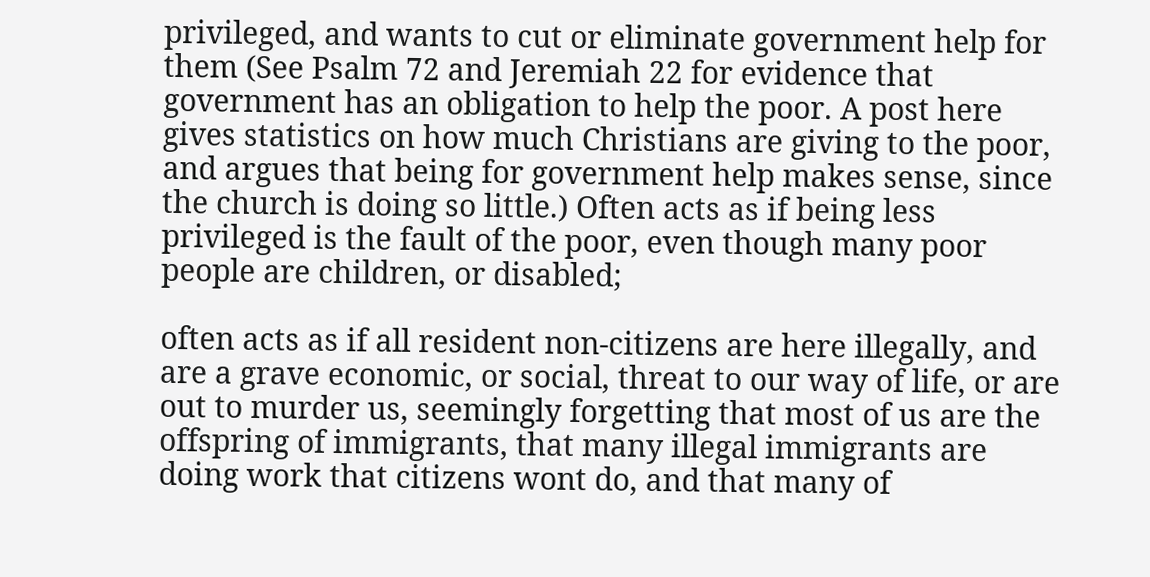privileged, and wants to cut or eliminate government help for them (See Psalm 72 and Jeremiah 22 for evidence that government has an obligation to help the poor. A post here gives statistics on how much Christians are giving to the poor, and argues that being for government help makes sense, since the church is doing so little.) Often acts as if being less privileged is the fault of the poor, even though many poor people are children, or disabled;

often acts as if all resident non-citizens are here illegally, and are a grave economic, or social, threat to our way of life, or are out to murder us, seemingly forgetting that most of us are the offspring of immigrants, that many illegal immigrants are doing work that citizens wont do, and that many of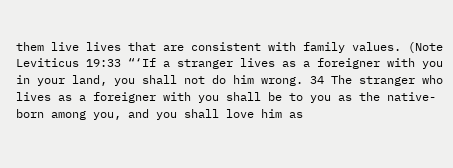them live lives that are consistent with family values. (Note Leviticus 19:33 “‘If a stranger lives as a foreigner with you in your land, you shall not do him wrong. 34 The stranger who lives as a foreigner with you shall be to you as the native-born among you, and you shall love him as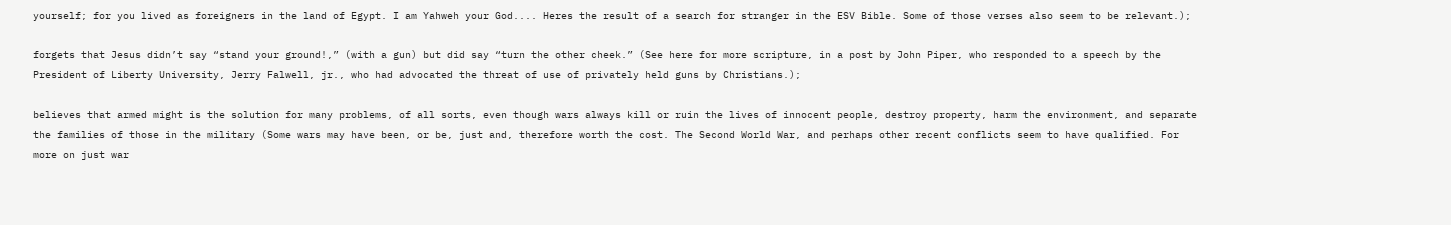yourself; for you lived as foreigners in the land of Egypt. I am Yahweh your God.... Heres the result of a search for stranger in the ESV Bible. Some of those verses also seem to be relevant.);

forgets that Jesus didn’t say “stand your ground!,” (with a gun) but did say “turn the other cheek.” (See here for more scripture, in a post by John Piper, who responded to a speech by the President of Liberty University, Jerry Falwell, jr., who had advocated the threat of use of privately held guns by Christians.);

believes that armed might is the solution for many problems, of all sorts, even though wars always kill or ruin the lives of innocent people, destroy property, harm the environment, and separate the families of those in the military (Some wars may have been, or be, just and, therefore worth the cost. The Second World War, and perhaps other recent conflicts seem to have qualified. For more on just war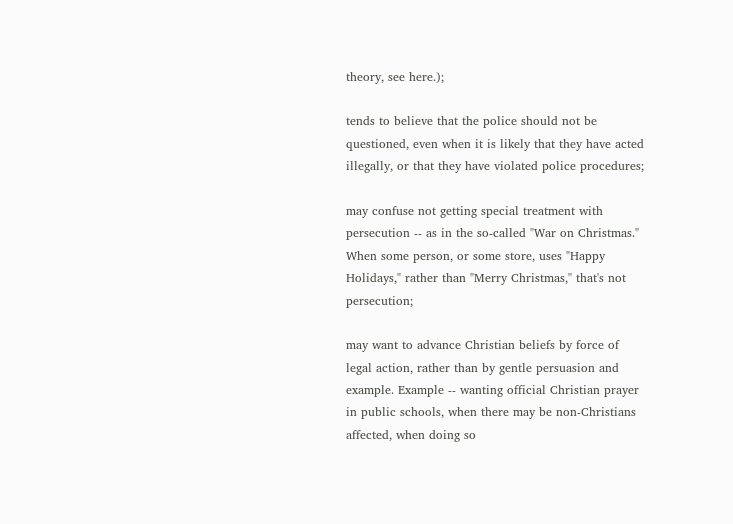theory, see here.);

tends to believe that the police should not be questioned, even when it is likely that they have acted illegally, or that they have violated police procedures;

may confuse not getting special treatment with persecution -- as in the so-called "War on Christmas." When some person, or some store, uses "Happy Holidays," rather than "Merry Christmas," that's not persecution;

may want to advance Christian beliefs by force of legal action, rather than by gentle persuasion and example. Example -- wanting official Christian prayer in public schools, when there may be non-Christians affected, when doing so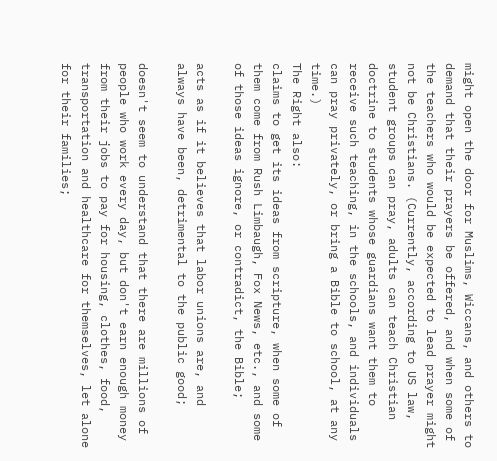might open the door for Muslims, Wiccans, and others to demand that their prayers be offered, and when some of the teachers who would be expected to lead prayer might not be Christians. (Currently, according to US law, student groups can pray, adults can teach Christian doctrine to students whose guardians want them to receive such teaching, in the schools, and individuals can pray privately, or bring a Bible to school, at any time.)
The Right also:
claims to get its ideas from scripture, when some of them come from Rush Limbaugh, Fox News, etc., and some of those ideas ignore, or contradict, the Bible;

acts as if it believes that labor unions are, and always have been, detrimental to the public good;

doesn't seem to understand that there are millions of people who work every day, but don't earn enough money from their jobs to pay for housing, clothes, food, transportation and healthcare for themselves, let alone for their families;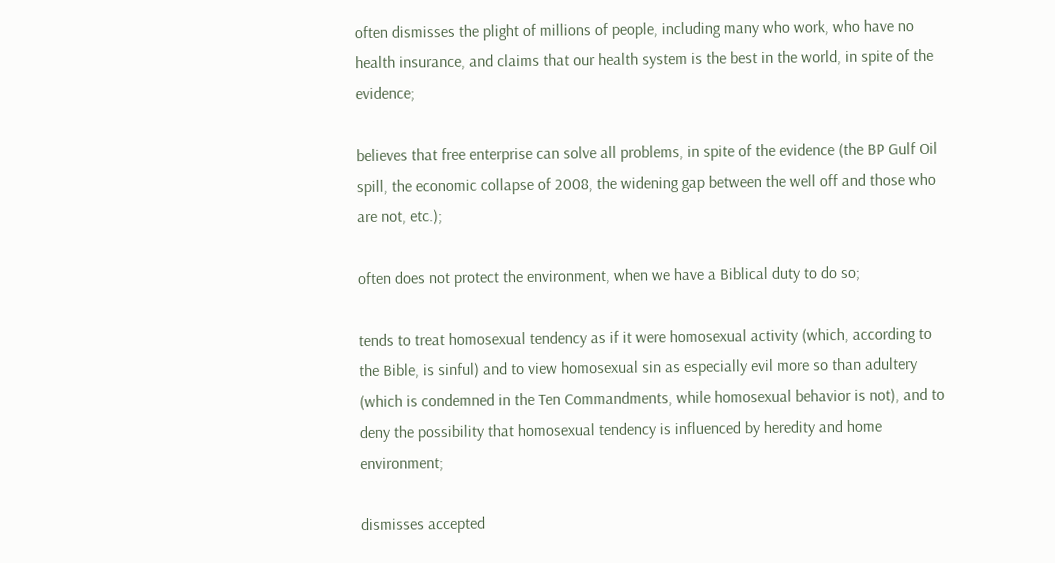often dismisses the plight of millions of people, including many who work, who have no health insurance, and claims that our health system is the best in the world, in spite of the evidence;

believes that free enterprise can solve all problems, in spite of the evidence (the BP Gulf Oil spill, the economic collapse of 2008, the widening gap between the well off and those who are not, etc.);

often does not protect the environment, when we have a Biblical duty to do so;

tends to treat homosexual tendency as if it were homosexual activity (which, according to the Bible, is sinful) and to view homosexual sin as especially evil more so than adultery (which is condemned in the Ten Commandments, while homosexual behavior is not), and to deny the possibility that homosexual tendency is influenced by heredity and home environment;

dismisses accepted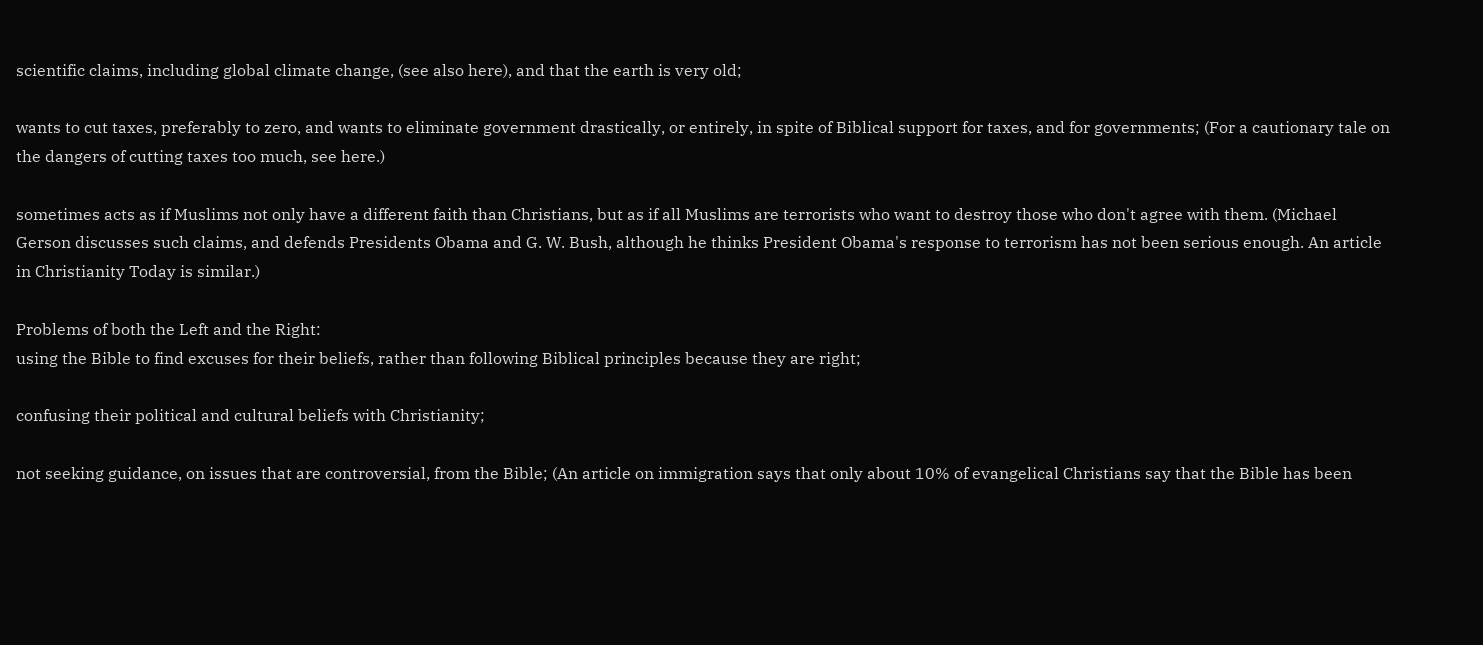scientific claims, including global climate change, (see also here), and that the earth is very old;

wants to cut taxes, preferably to zero, and wants to eliminate government drastically, or entirely, in spite of Biblical support for taxes, and for governments; (For a cautionary tale on the dangers of cutting taxes too much, see here.)

sometimes acts as if Muslims not only have a different faith than Christians, but as if all Muslims are terrorists who want to destroy those who don't agree with them. (Michael Gerson discusses such claims, and defends Presidents Obama and G. W. Bush, although he thinks President Obama's response to terrorism has not been serious enough. An article in Christianity Today is similar.)

Problems of both the Left and the Right:
using the Bible to find excuses for their beliefs, rather than following Biblical principles because they are right;

confusing their political and cultural beliefs with Christianity;

not seeking guidance, on issues that are controversial, from the Bible; (An article on immigration says that only about 10% of evangelical Christians say that the Bible has been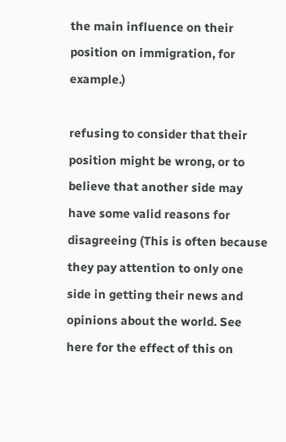the main influence on their position on immigration, for example.)

refusing to consider that their position might be wrong, or to believe that another side may have some valid reasons for disagreeing (This is often because they pay attention to only one
side in getting their news and opinions about the world. See here for the effect of this on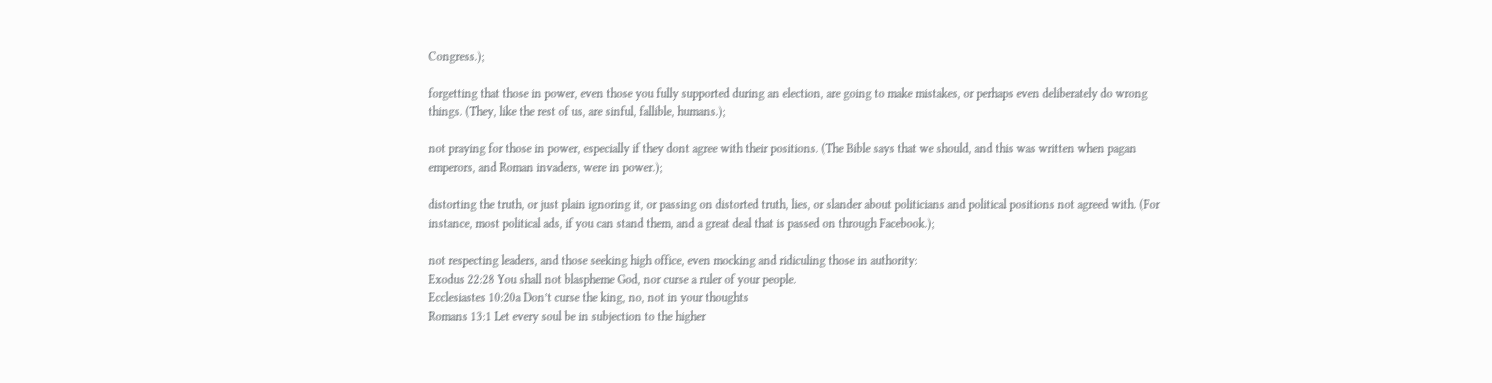Congress.);

forgetting that those in power, even those you fully supported during an election, are going to make mistakes, or perhaps even deliberately do wrong things. (They, like the rest of us, are sinful, fallible, humans.);

not praying for those in power, especially if they dont agree with their positions. (The Bible says that we should, and this was written when pagan emperors, and Roman invaders, were in power.);

distorting the truth, or just plain ignoring it, or passing on distorted truth, lies, or slander about politicians and political positions not agreed with. (For instance, most political ads, if you can stand them, and a great deal that is passed on through Facebook.);

not respecting leaders, and those seeking high office, even mocking and ridiculing those in authority:
Exodus 22:28 You shall not blaspheme God, nor curse a ruler of your people.
Ecclesiastes 10:20a Don’t curse the king, no, not in your thoughts
Romans 13:1 Let every soul be in subjection to the higher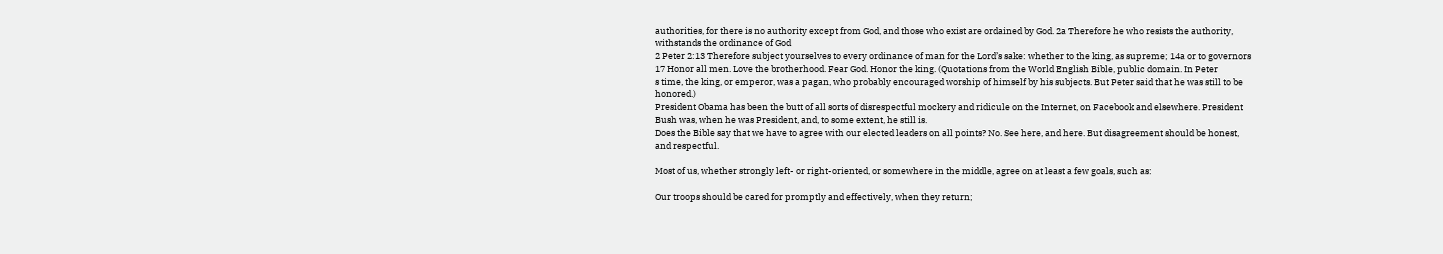authorities, for there is no authority except from God, and those who exist are ordained by God. 2a Therefore he who resists the authority, withstands the ordinance of God
2 Peter 2:13 Therefore subject yourselves to every ordinance of man for the Lord’s sake: whether to the king, as supreme; 14a or to governors 17 Honor all men. Love the brotherhood. Fear God. Honor the king. (Quotations from the World English Bible, public domain. In Peter
s time, the king, or emperor, was a pagan, who probably encouraged worship of himself by his subjects. But Peter said that he was still to be honored.)
President Obama has been the butt of all sorts of disrespectful mockery and ridicule on the Internet, on Facebook and elsewhere. President Bush was, when he was President, and, to some extent, he still is.
Does the Bible say that we have to agree with our elected leaders on all points? No. See here, and here. But disagreement should be honest, and respectful.

Most of us, whether strongly left- or right-oriented, or somewhere in the middle, agree on at least a few goals, such as:

Our troops should be cared for promptly and effectively, when they return;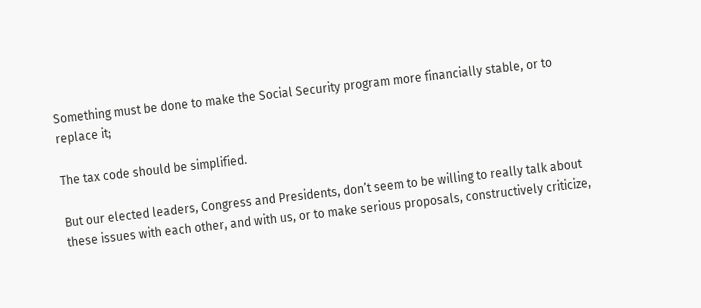Something must be done to make the Social Security program more financially stable, or to replace it;

The tax code should be simplified.

But our elected leaders, Congress and Presidents, don’t seem to be willing to really talk about these issues with each other, and with us, or to make serious proposals, constructively criticize,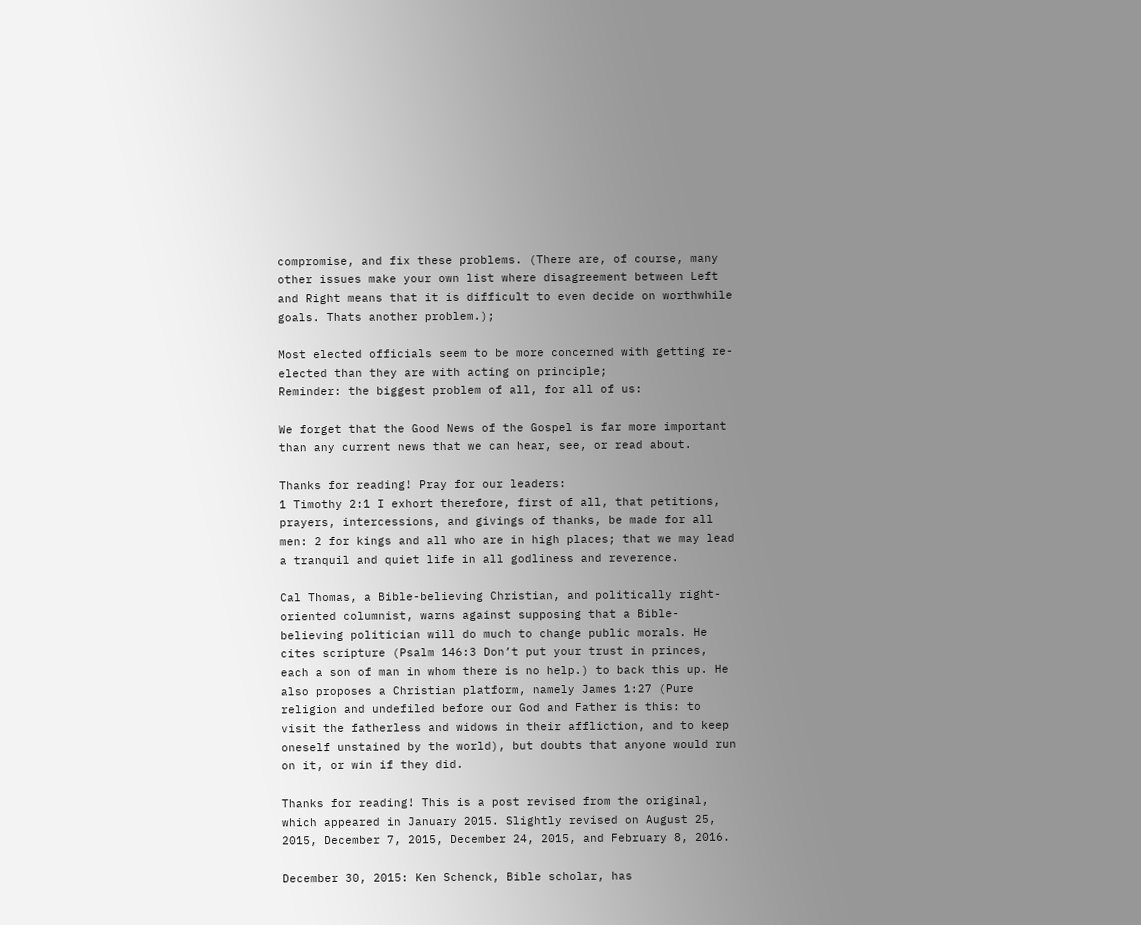compromise, and fix these problems. (There are, of course, many other issues make your own list where disagreement between Left and Right means that it is difficult to even decide on worthwhile goals. Thats another problem.);

Most elected officials seem to be more concerned with getting re-elected than they are with acting on principle;
Reminder: the biggest problem of all, for all of us:

We forget that the Good News of the Gospel is far more important than any current news that we can hear, see, or read about.

Thanks for reading! Pray for our leaders:
1 Timothy 2:1 I exhort therefore, first of all, that petitions, prayers, intercessions, and givings of thanks, be made for all men: 2 for kings and all who are in high places; that we may lead a tranquil and quiet life in all godliness and reverence.

Cal Thomas, a Bible-believing Christian, and politically right-oriented columnist, warns against supposing that a Bible-believing politician will do much to change public morals. He cites scripture (Psalm 146:3 Don’t put your trust in princes, each a son of man in whom there is no help.) to back this up. He also proposes a Christian platform, namely James 1:27 (Pure religion and undefiled before our God and Father is this: to visit the fatherless and widows in their affliction, and to keep oneself unstained by the world), but doubts that anyone would run on it, or win if they did.

Thanks for reading! This is a post revised from the original, which appeared in January 2015. Slightly revised on August 25, 2015, December 7, 2015, December 24, 2015, and February 8, 2016.

December 30, 2015: Ken Schenck, Bible scholar, has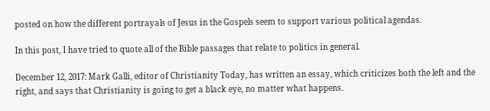posted on how the different portrayals of Jesus in the Gospels seem to support various political agendas.

In this post, I have tried to quote all of the Bible passages that relate to politics in general.

December 12, 2017: Mark Galli, editor of Christianity Today, has written an essay, which criticizes both the left and the right, and says that Christianity is going to get a black eye, no matter what happens.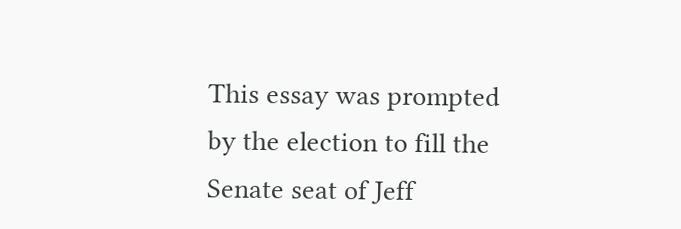This essay was prompted by the election to fill the Senate seat of Jeff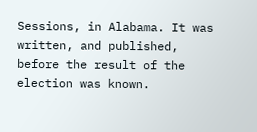Sessions, in Alabama. It was written, and published, before the result of the election was known.